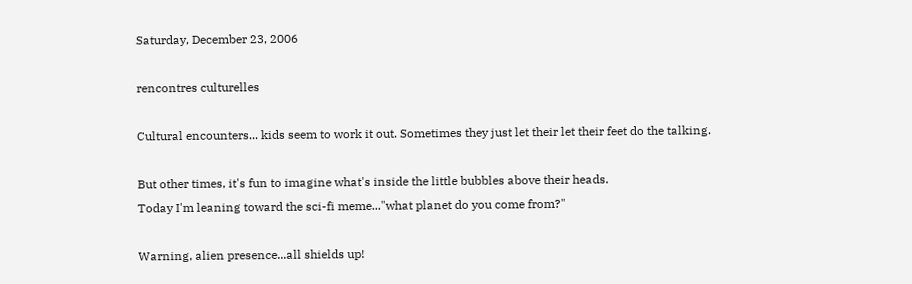Saturday, December 23, 2006

rencontres culturelles

Cultural encounters... kids seem to work it out. Sometimes they just let their let their feet do the talking.

But other times, it's fun to imagine what's inside the little bubbles above their heads.
Today I'm leaning toward the sci-fi meme..."what planet do you come from?"

Warning, alien presence...all shields up!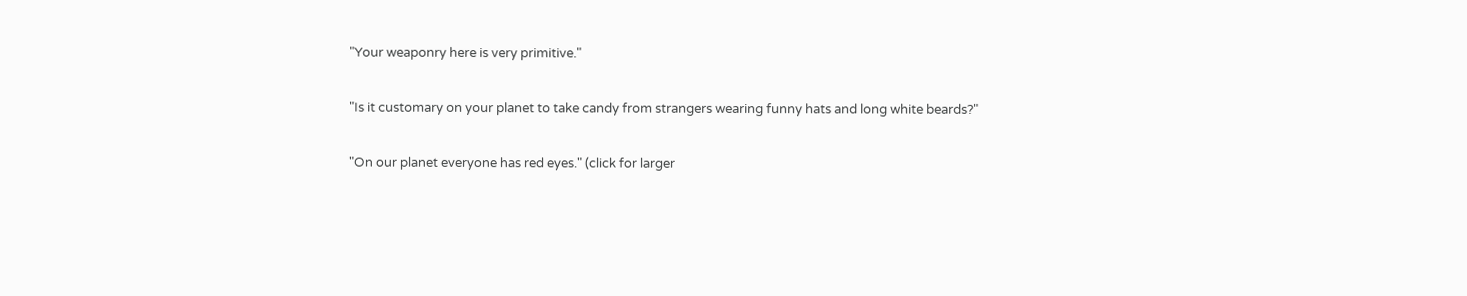"Your weaponry here is very primitive."

"Is it customary on your planet to take candy from strangers wearing funny hats and long white beards?"

"On our planet everyone has red eyes." (click for larger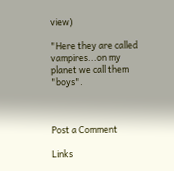view)

"Here they are called vampires...on my planet we call them "boys".



Post a Comment

Links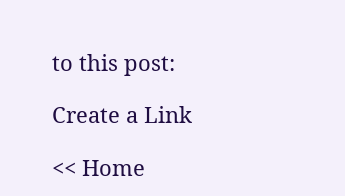to this post:

Create a Link

<< Home